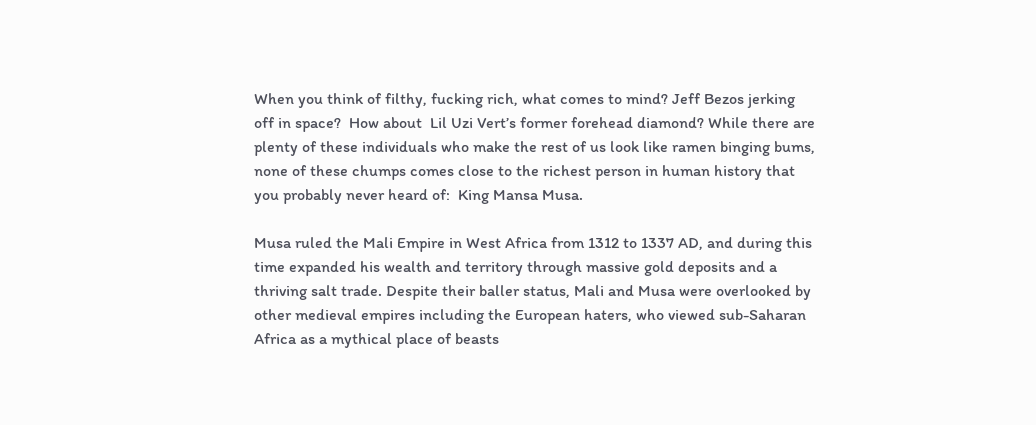When you think of filthy, fucking rich, what comes to mind? Jeff Bezos jerking off in space?  How about  Lil Uzi Vert’s former forehead diamond? While there are plenty of these individuals who make the rest of us look like ramen binging bums, none of these chumps comes close to the richest person in human history that you probably never heard of:  King Mansa Musa.

Musa ruled the Mali Empire in West Africa from 1312 to 1337 AD, and during this time expanded his wealth and territory through massive gold deposits and a thriving salt trade. Despite their baller status, Mali and Musa were overlooked by other medieval empires including the European haters, who viewed sub-Saharan Africa as a mythical place of beasts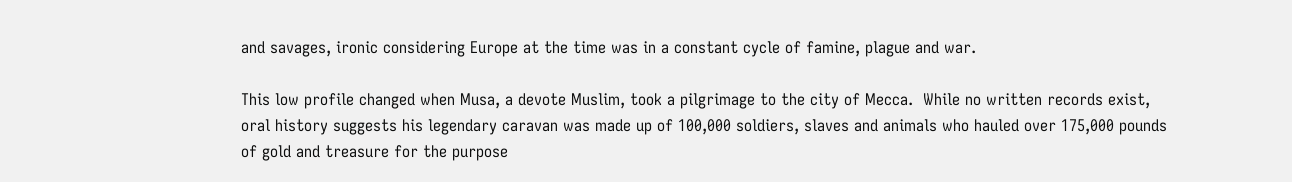and savages, ironic considering Europe at the time was in a constant cycle of famine, plague and war.

This low profile changed when Musa, a devote Muslim, took a pilgrimage to the city of Mecca.  While no written records exist, oral history suggests his legendary caravan was made up of 100,000 soldiers, slaves and animals who hauled over 175,000 pounds of gold and treasure for the purpose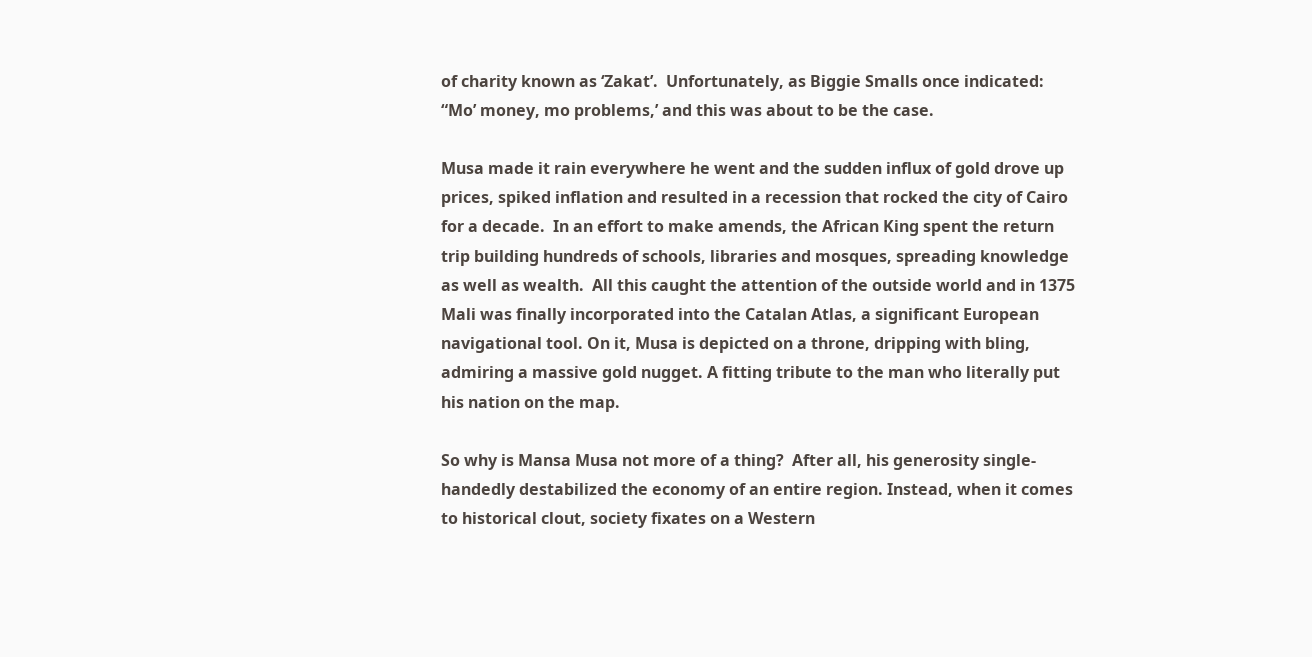of charity known as ‘Zakat’.  Unfortunately, as Biggie Smalls once indicated: “Mo’ money, mo problems,’ and this was about to be the case.

Musa made it rain everywhere he went and the sudden influx of gold drove up prices, spiked inflation and resulted in a recession that rocked the city of Cairo for a decade.  In an effort to make amends, the African King spent the return trip building hundreds of schools, libraries and mosques, spreading knowledge as well as wealth.  All this caught the attention of the outside world and in 1375 Mali was finally incorporated into the Catalan Atlas, a significant European navigational tool. On it, Musa is depicted on a throne, dripping with bling, admiring a massive gold nugget. A fitting tribute to the man who literally put his nation on the map.

So why is Mansa Musa not more of a thing?  After all, his generosity single-handedly destabilized the economy of an entire region. Instead, when it comes to historical clout, society fixates on a Western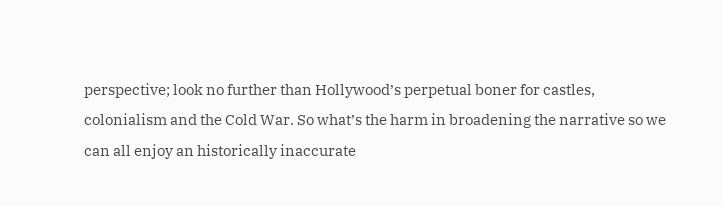perspective; look no further than Hollywood’s perpetual boner for castles, colonialism and the Cold War. So what’s the harm in broadening the narrative so we can all enjoy an historically inaccurate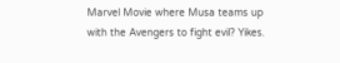Marvel Movie where Musa teams up with the Avengers to fight evil? Yikes.